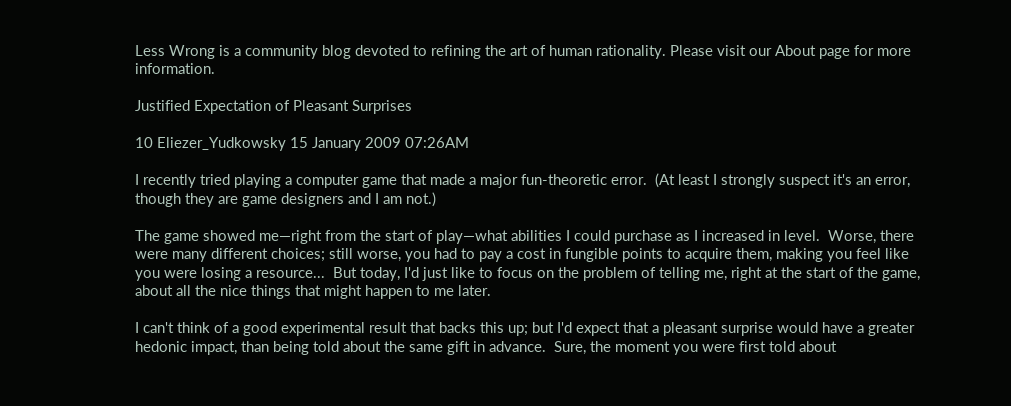Less Wrong is a community blog devoted to refining the art of human rationality. Please visit our About page for more information.

Justified Expectation of Pleasant Surprises

10 Eliezer_Yudkowsky 15 January 2009 07:26AM

I recently tried playing a computer game that made a major fun-theoretic error.  (At least I strongly suspect it's an error, though they are game designers and I am not.)

The game showed me—right from the start of play—what abilities I could purchase as I increased in level.  Worse, there were many different choices; still worse, you had to pay a cost in fungible points to acquire them, making you feel like you were losing a resource...  But today, I'd just like to focus on the problem of telling me, right at the start of the game, about all the nice things that might happen to me later.

I can't think of a good experimental result that backs this up; but I'd expect that a pleasant surprise would have a greater hedonic impact, than being told about the same gift in advance.  Sure, the moment you were first told about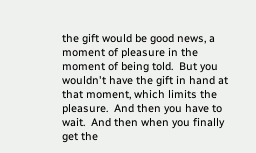the gift would be good news, a moment of pleasure in the moment of being told.  But you wouldn't have the gift in hand at that moment, which limits the pleasure.  And then you have to wait.  And then when you finally get the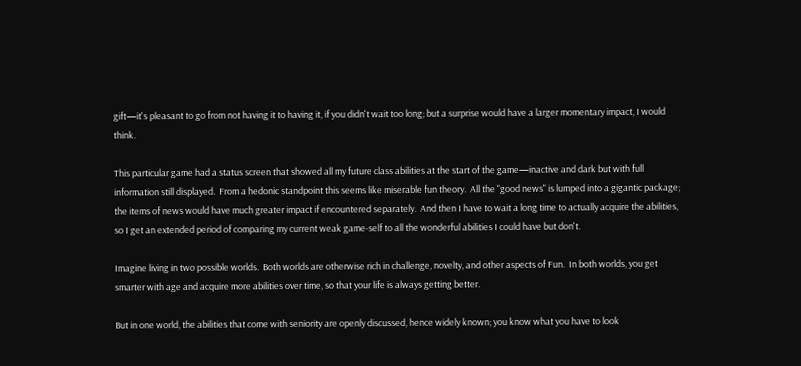gift—it's pleasant to go from not having it to having it, if you didn't wait too long; but a surprise would have a larger momentary impact, I would think.

This particular game had a status screen that showed all my future class abilities at the start of the game—inactive and dark but with full information still displayed.  From a hedonic standpoint this seems like miserable fun theory.  All the "good news" is lumped into a gigantic package; the items of news would have much greater impact if encountered separately.  And then I have to wait a long time to actually acquire the abilities, so I get an extended period of comparing my current weak game-self to all the wonderful abilities I could have but don't.

Imagine living in two possible worlds.  Both worlds are otherwise rich in challenge, novelty, and other aspects of Fun.  In both worlds, you get smarter with age and acquire more abilities over time, so that your life is always getting better.

But in one world, the abilities that come with seniority are openly discussed, hence widely known; you know what you have to look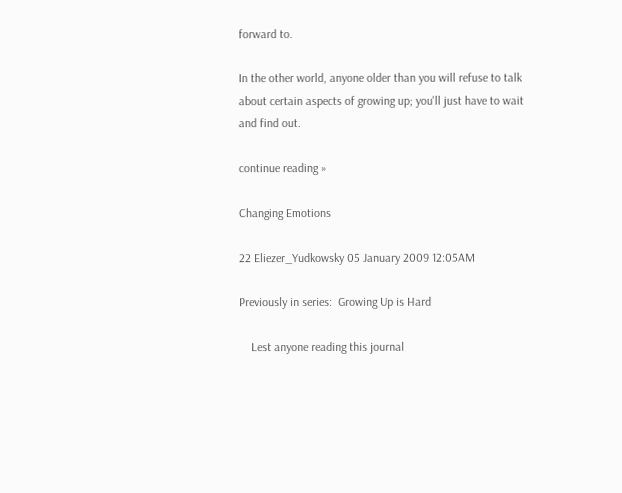forward to.

In the other world, anyone older than you will refuse to talk about certain aspects of growing up; you'll just have to wait and find out.

continue reading »

Changing Emotions

22 Eliezer_Yudkowsky 05 January 2009 12:05AM

Previously in series:  Growing Up is Hard

    Lest anyone reading this journal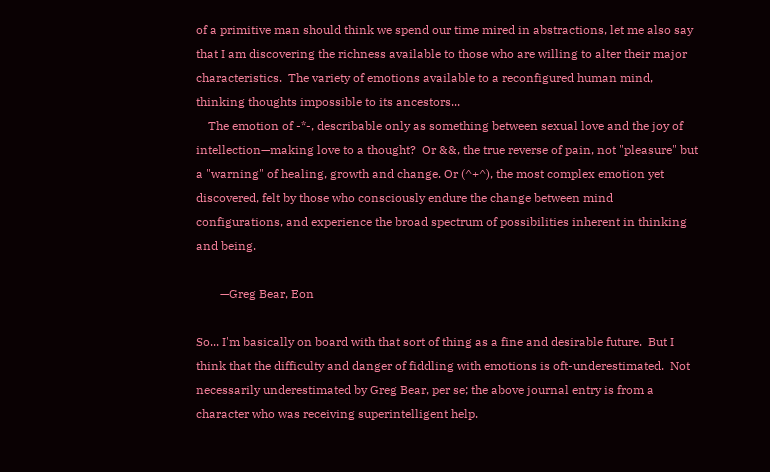of a primitive man should think we spend our time mired in abstractions, let me also say that I am discovering the richness available to those who are willing to alter their major characteristics.  The variety of emotions available to a reconfigured human mind, thinking thoughts impossible to its ancestors...
    The emotion of -*-, describable only as something between sexual love and the joy of intellection—making love to a thought?  Or &&, the true reverse of pain, not "pleasure" but a "warning" of healing, growth and change. Or (^+^), the most complex emotion yet discovered, felt by those who consciously endure the change between mind configurations, and experience the broad spectrum of possibilities inherent in thinking and being.

        —Greg Bear, Eon

So... I'm basically on board with that sort of thing as a fine and desirable future.  But I think that the difficulty and danger of fiddling with emotions is oft-underestimated.  Not necessarily underestimated by Greg Bear, per se; the above journal entry is from a character who was receiving superintelligent help.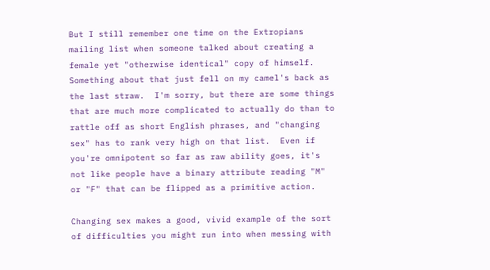But I still remember one time on the Extropians mailing list when someone talked about creating a female yet "otherwise identical" copy of himself.  Something about that just fell on my camel's back as the last straw.  I'm sorry, but there are some things that are much more complicated to actually do than to rattle off as short English phrases, and "changing sex" has to rank very high on that list.  Even if you're omnipotent so far as raw ability goes, it's not like people have a binary attribute reading "M" or "F" that can be flipped as a primitive action.

Changing sex makes a good, vivid example of the sort of difficulties you might run into when messing with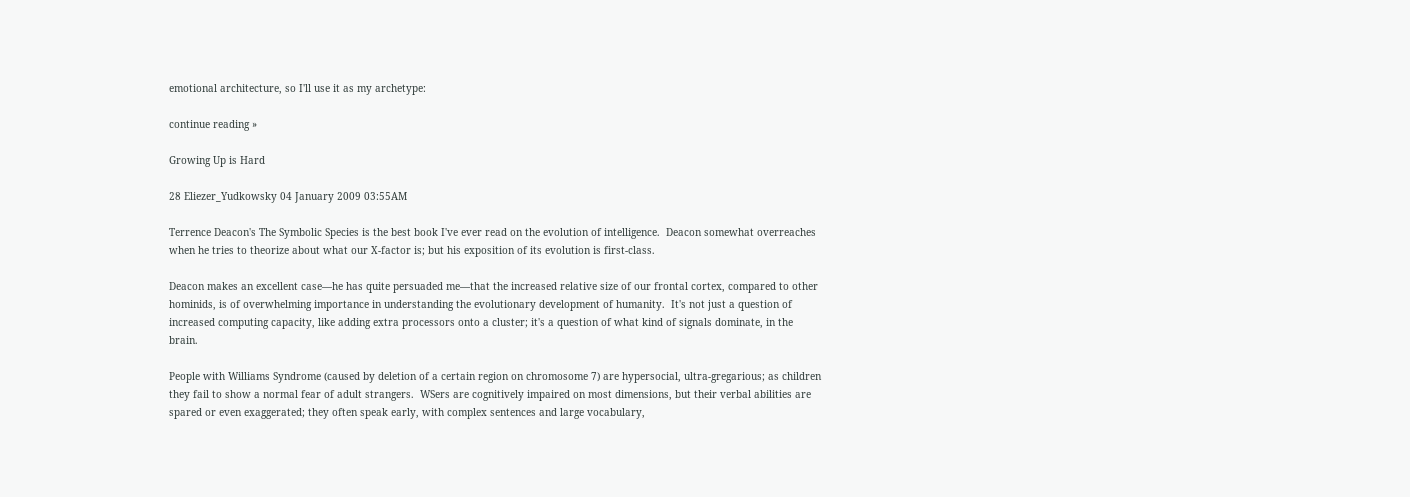emotional architecture, so I'll use it as my archetype:

continue reading »

Growing Up is Hard

28 Eliezer_Yudkowsky 04 January 2009 03:55AM

Terrence Deacon's The Symbolic Species is the best book I've ever read on the evolution of intelligence.  Deacon somewhat overreaches when he tries to theorize about what our X-factor is; but his exposition of its evolution is first-class.

Deacon makes an excellent case—he has quite persuaded me—that the increased relative size of our frontal cortex, compared to other hominids, is of overwhelming importance in understanding the evolutionary development of humanity.  It's not just a question of increased computing capacity, like adding extra processors onto a cluster; it's a question of what kind of signals dominate, in the brain.

People with Williams Syndrome (caused by deletion of a certain region on chromosome 7) are hypersocial, ultra-gregarious; as children they fail to show a normal fear of adult strangers.  WSers are cognitively impaired on most dimensions, but their verbal abilities are spared or even exaggerated; they often speak early, with complex sentences and large vocabulary,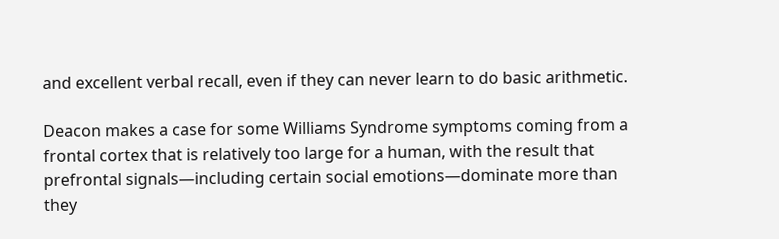and excellent verbal recall, even if they can never learn to do basic arithmetic.

Deacon makes a case for some Williams Syndrome symptoms coming from a frontal cortex that is relatively too large for a human, with the result that prefrontal signals—including certain social emotions—dominate more than they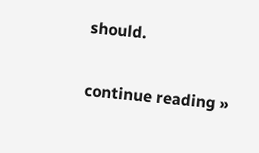should.

continue reading »